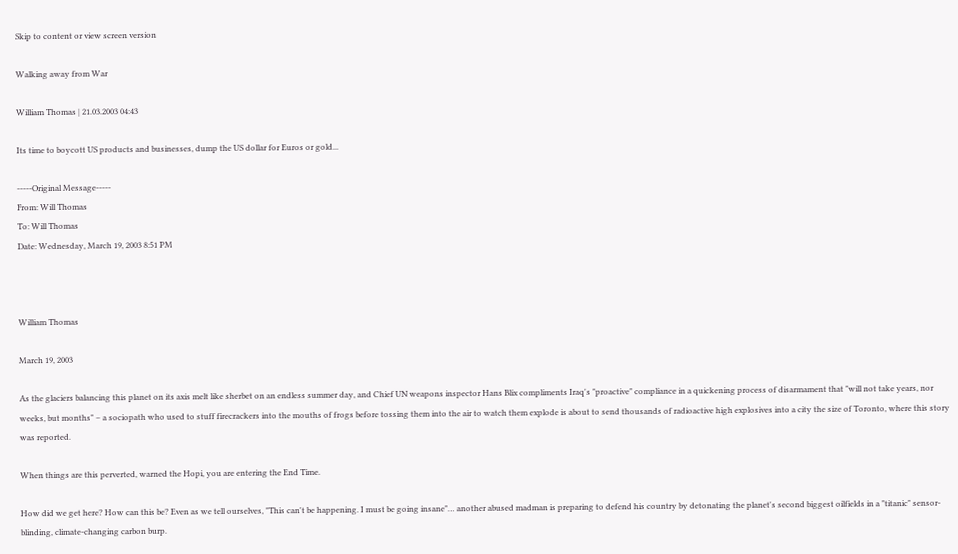Skip to content or view screen version

Walking away from War

William Thomas | 21.03.2003 04:43

Its time to boycott US products and businesses, dump the US dollar for Euros or gold...

-----Original Message-----
From: Will Thomas
To: Will Thomas
Date: Wednesday, March 19, 2003 8:51 PM



William Thomas

March 19, 2003

As the glaciers balancing this planet on its axis melt like sherbet on an endless summer day, and Chief UN weapons inspector Hans Blix compliments Iraq's "proactive" compliance in a quickening process of disarmament that "will not take years, nor weeks, but months" – a sociopath who used to stuff firecrackers into the mouths of frogs before tossing them into the air to watch them explode is about to send thousands of radioactive high explosives into a city the size of Toronto, where this story was reported.

When things are this perverted, warned the Hopi, you are entering the End Time.

How did we get here? How can this be? Even as we tell ourselves, "This can't be happening. I must be going insane"… another abused madman is preparing to defend his country by detonating the planet's second biggest oilfields in a "titanic" sensor-blinding, climate-changing carbon burp.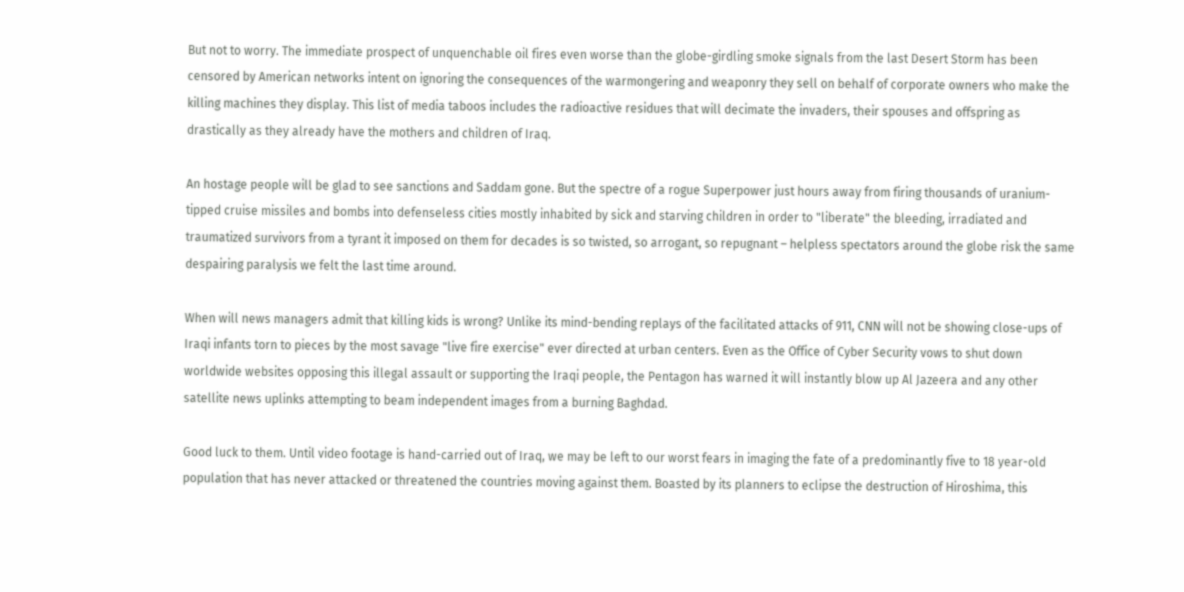But not to worry. The immediate prospect of unquenchable oil fires even worse than the globe-girdling smoke signals from the last Desert Storm has been censored by American networks intent on ignoring the consequences of the warmongering and weaponry they sell on behalf of corporate owners who make the killing machines they display. This list of media taboos includes the radioactive residues that will decimate the invaders, their spouses and offspring as drastically as they already have the mothers and children of Iraq.

An hostage people will be glad to see sanctions and Saddam gone. But the spectre of a rogue Superpower just hours away from firing thousands of uranium-tipped cruise missiles and bombs into defenseless cities mostly inhabited by sick and starving children in order to "liberate" the bleeding, irradiated and traumatized survivors from a tyrant it imposed on them for decades is so twisted, so arrogant, so repugnant – helpless spectators around the globe risk the same despairing paralysis we felt the last time around.

When will news managers admit that killing kids is wrong? Unlike its mind-bending replays of the facilitated attacks of 911, CNN will not be showing close-ups of Iraqi infants torn to pieces by the most savage "live fire exercise" ever directed at urban centers. Even as the Office of Cyber Security vows to shut down worldwide websites opposing this illegal assault or supporting the Iraqi people, the Pentagon has warned it will instantly blow up Al Jazeera and any other satellite news uplinks attempting to beam independent images from a burning Baghdad.

Good luck to them. Until video footage is hand-carried out of Iraq, we may be left to our worst fears in imaging the fate of a predominantly five to 18 year-old population that has never attacked or threatened the countries moving against them. Boasted by its planners to eclipse the destruction of Hiroshima, this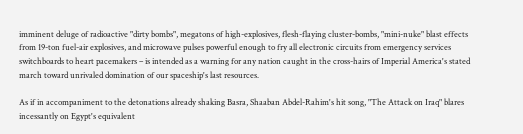imminent deluge of radioactive "dirty bombs", megatons of high-explosives, flesh-flaying cluster-bombs, "mini-nuke" blast effects from 19-ton fuel-air explosives, and microwave pulses powerful enough to fry all electronic circuits from emergency services switchboards to heart pacemakers – is intended as a warning for any nation caught in the cross-hairs of Imperial America's stated march toward unrivaled domination of our spaceship's last resources.

As if in accompaniment to the detonations already shaking Basra, Shaaban Abdel-Rahim's hit song, "The Attack on Iraq" blares incessantly on Egypt's equivalent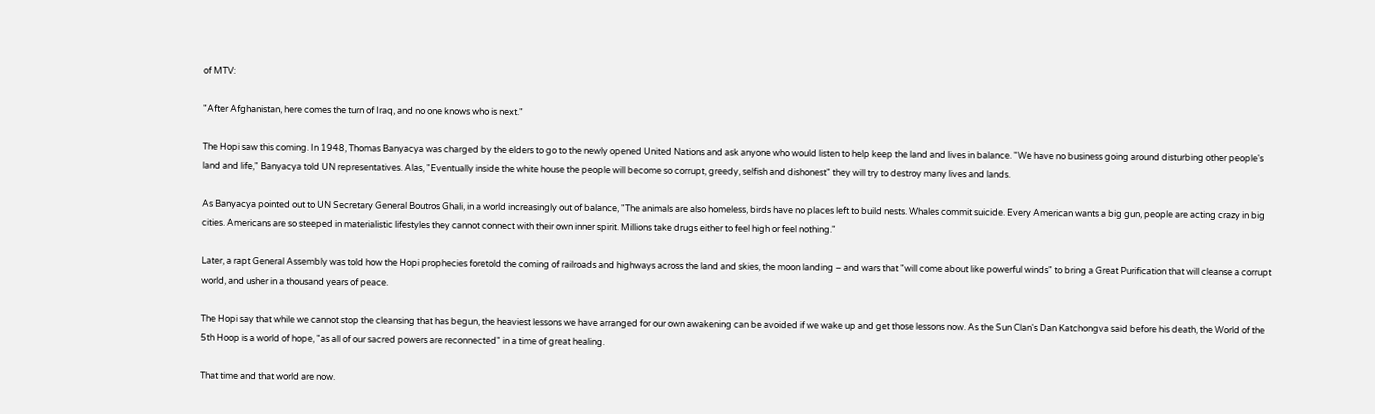of MTV:

"After Afghanistan, here comes the turn of Iraq, and no one knows who is next."

The Hopi saw this coming. In 1948, Thomas Banyacya was charged by the elders to go to the newly opened United Nations and ask anyone who would listen to help keep the land and lives in balance. "We have no business going around disturbing other people's land and life," Banyacya told UN representatives. Alas, "Eventually inside the white house the people will become so corrupt, greedy, selfish and dishonest" they will try to destroy many lives and lands.

As Banyacya pointed out to UN Secretary General Boutros Ghali, in a world increasingly out of balance, "The animals are also homeless, birds have no places left to build nests. Whales commit suicide. Every American wants a big gun, people are acting crazy in big cities. Americans are so steeped in materialistic lifestyles they cannot connect with their own inner spirit. Millions take drugs either to feel high or feel nothing."

Later, a rapt General Assembly was told how the Hopi prophecies foretold the coming of railroads and highways across the land and skies, the moon landing – and wars that "will come about like powerful winds" to bring a Great Purification that will cleanse a corrupt world, and usher in a thousand years of peace.

The Hopi say that while we cannot stop the cleansing that has begun, the heaviest lessons we have arranged for our own awakening can be avoided if we wake up and get those lessons now. As the Sun Clan's Dan Katchongva said before his death, the World of the 5th Hoop is a world of hope, "as all of our sacred powers are reconnected" in a time of great healing.

That time and that world are now.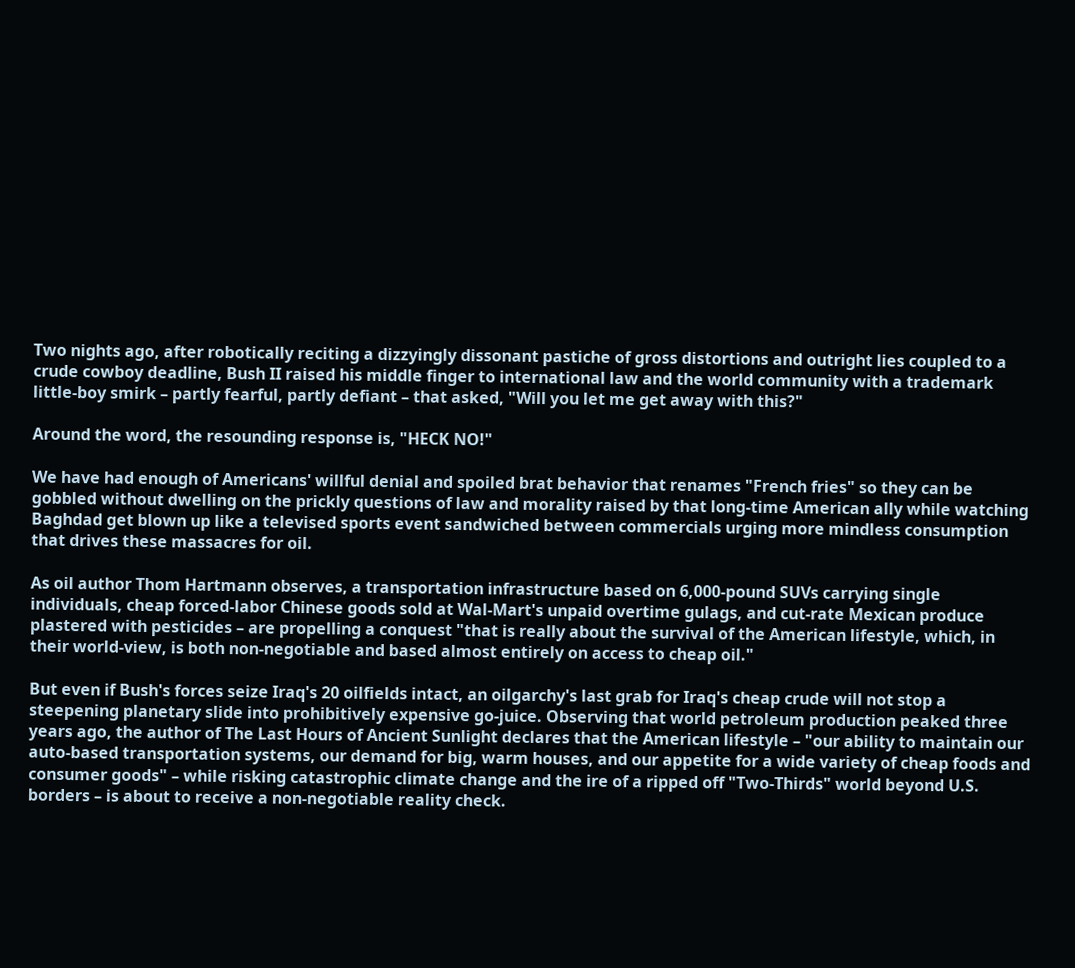Two nights ago, after robotically reciting a dizzyingly dissonant pastiche of gross distortions and outright lies coupled to a crude cowboy deadline, Bush II raised his middle finger to international law and the world community with a trademark little-boy smirk – partly fearful, partly defiant – that asked, "Will you let me get away with this?"

Around the word, the resounding response is, "HECK NO!"

We have had enough of Americans' willful denial and spoiled brat behavior that renames "French fries" so they can be gobbled without dwelling on the prickly questions of law and morality raised by that long-time American ally while watching Baghdad get blown up like a televised sports event sandwiched between commercials urging more mindless consumption that drives these massacres for oil.

As oil author Thom Hartmann observes, a transportation infrastructure based on 6,000-pound SUVs carrying single individuals, cheap forced-labor Chinese goods sold at Wal-Mart's unpaid overtime gulags, and cut-rate Mexican produce plastered with pesticides – are propelling a conquest "that is really about the survival of the American lifestyle, which, in their world-view, is both non-negotiable and based almost entirely on access to cheap oil."

But even if Bush's forces seize Iraq's 20 oilfields intact, an oilgarchy's last grab for Iraq's cheap crude will not stop a steepening planetary slide into prohibitively expensive go-juice. Observing that world petroleum production peaked three years ago, the author of The Last Hours of Ancient Sunlight declares that the American lifestyle – "our ability to maintain our auto-based transportation systems, our demand for big, warm houses, and our appetite for a wide variety of cheap foods and consumer goods" – while risking catastrophic climate change and the ire of a ripped off "Two-Thirds" world beyond U.S. borders – is about to receive a non-negotiable reality check.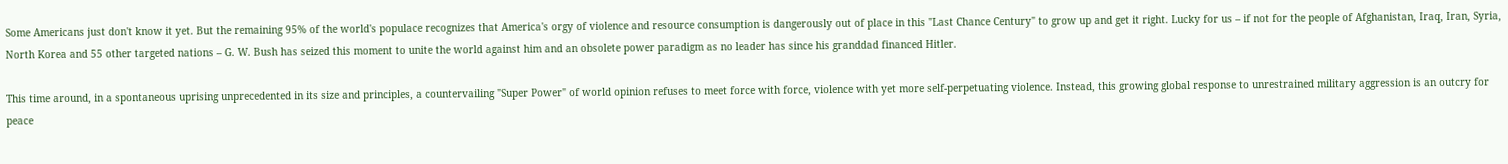Some Americans just don't know it yet. But the remaining 95% of the world's populace recognizes that America's orgy of violence and resource consumption is dangerously out of place in this "Last Chance Century" to grow up and get it right. Lucky for us – if not for the people of Afghanistan, Iraq, Iran, Syria, North Korea and 55 other targeted nations – G. W. Bush has seized this moment to unite the world against him and an obsolete power paradigm as no leader has since his granddad financed Hitler.

This time around, in a spontaneous uprising unprecedented in its size and principles, a countervailing "Super Power" of world opinion refuses to meet force with force, violence with yet more self-perpetuating violence. Instead, this growing global response to unrestrained military aggression is an outcry for peace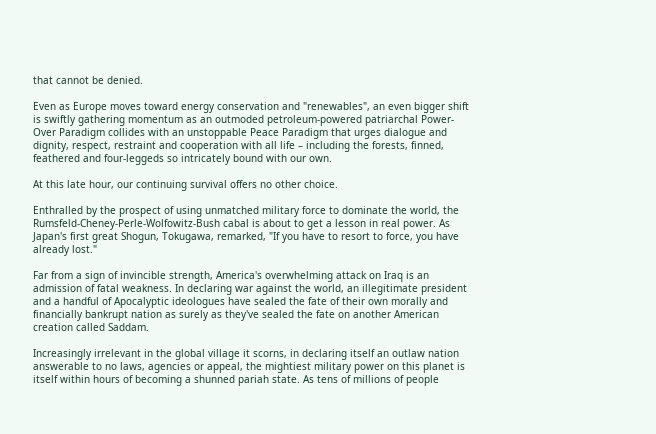that cannot be denied.

Even as Europe moves toward energy conservation and "renewables", an even bigger shift is swiftly gathering momentum as an outmoded petroleum-powered patriarchal Power-Over Paradigm collides with an unstoppable Peace Paradigm that urges dialogue and dignity, respect, restraint and cooperation with all life – including the forests, finned, feathered and four-leggeds so intricately bound with our own.

At this late hour, our continuing survival offers no other choice.

Enthralled by the prospect of using unmatched military force to dominate the world, the Rumsfeld-Cheney-Perle-Wolfowitz-Bush cabal is about to get a lesson in real power. As Japan's first great Shogun, Tokugawa, remarked, "If you have to resort to force, you have already lost."

Far from a sign of invincible strength, America's overwhelming attack on Iraq is an admission of fatal weakness. In declaring war against the world, an illegitimate president and a handful of Apocalyptic ideologues have sealed the fate of their own morally and financially bankrupt nation as surely as they've sealed the fate on another American creation called Saddam.

Increasingly irrelevant in the global village it scorns, in declaring itself an outlaw nation answerable to no laws, agencies or appeal, the mightiest military power on this planet is itself within hours of becoming a shunned pariah state. As tens of millions of people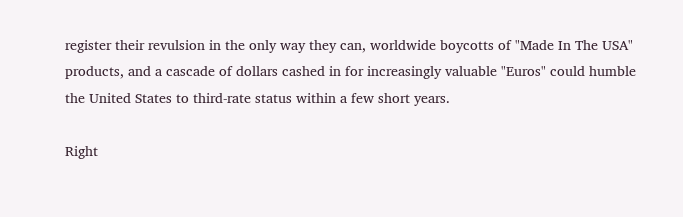register their revulsion in the only way they can, worldwide boycotts of "Made In The USA" products, and a cascade of dollars cashed in for increasingly valuable "Euros" could humble the United States to third-rate status within a few short years.

Right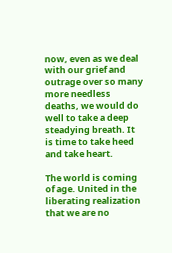now, even as we deal with our grief and outrage over so many more needless deaths, we would do well to take a deep steadying breath. It is time to take heed and take heart.

The world is coming of age. United in the liberating realization that we are no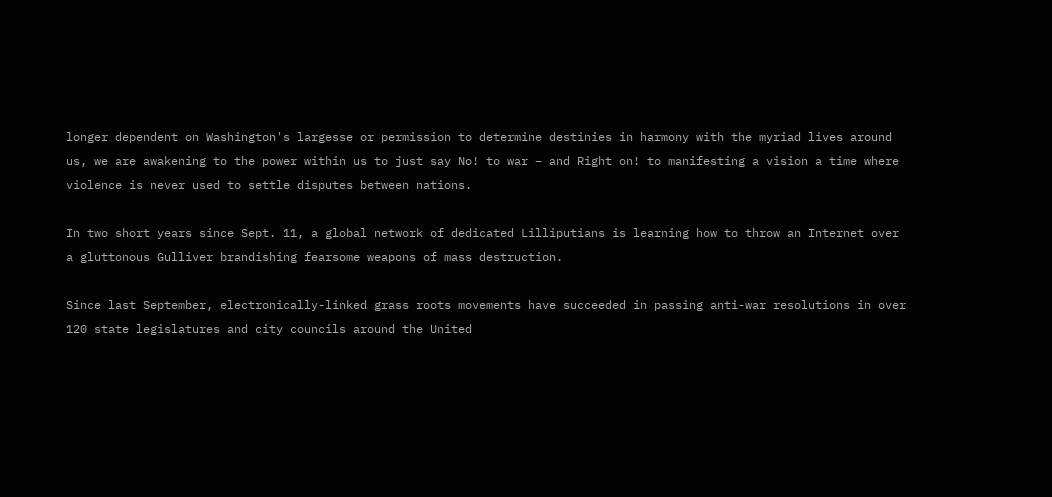longer dependent on Washington's largesse or permission to determine destinies in harmony with the myriad lives around us, we are awakening to the power within us to just say No! to war – and Right on! to manifesting a vision a time where violence is never used to settle disputes between nations.

In two short years since Sept. 11, a global network of dedicated Lilliputians is learning how to throw an Internet over a gluttonous Gulliver brandishing fearsome weapons of mass destruction.

Since last September, electronically-linked grass roots movements have succeeded in passing anti-war resolutions in over 120 state legislatures and city councils around the United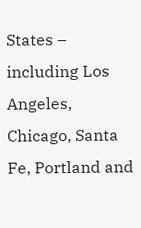States – including Los Angeles, Chicago, Santa Fe, Portland and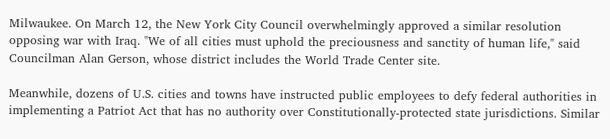Milwaukee. On March 12, the New York City Council overwhelmingly approved a similar resolution opposing war with Iraq. "We of all cities must uphold the preciousness and sanctity of human life," said Councilman Alan Gerson, whose district includes the World Trade Center site.

Meanwhile, dozens of U.S. cities and towns have instructed public employees to defy federal authorities in implementing a Patriot Act that has no authority over Constitutionally-protected state jurisdictions. Similar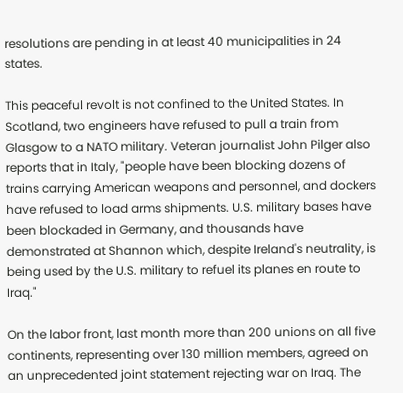resolutions are pending in at least 40 municipalities in 24 states.

This peaceful revolt is not confined to the United States. In Scotland, two engineers have refused to pull a train from Glasgow to a NATO military. Veteran journalist John Pilger also reports that in Italy, "people have been blocking dozens of trains carrying American weapons and personnel, and dockers have refused to load arms shipments. U.S. military bases have been blockaded in Germany, and thousands have demonstrated at Shannon which, despite Ireland's neutrality, is being used by the U.S. military to refuel its planes en route to Iraq."

On the labor front, last month more than 200 unions on all five continents, representing over 130 million members, agreed on an unprecedented joint statement rejecting war on Iraq. The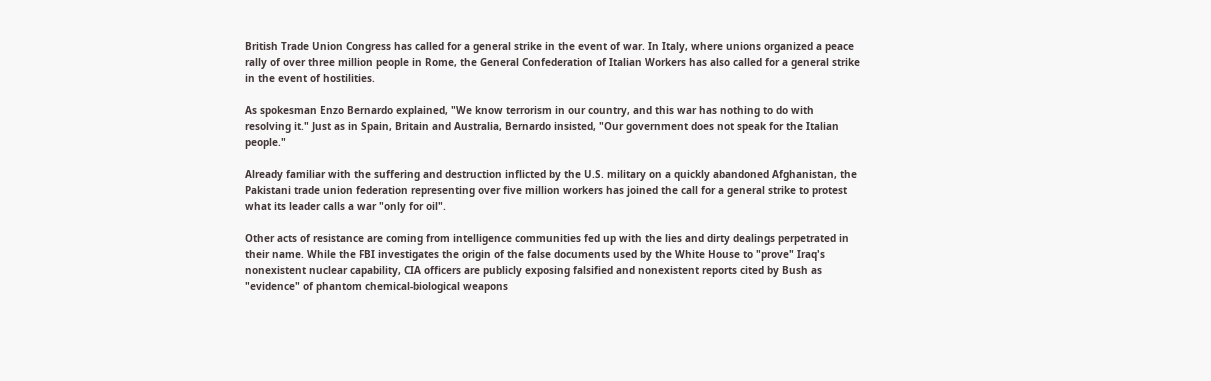British Trade Union Congress has called for a general strike in the event of war. In Italy, where unions organized a peace rally of over three million people in Rome, the General Confederation of Italian Workers has also called for a general strike in the event of hostilities.

As spokesman Enzo Bernardo explained, "We know terrorism in our country, and this war has nothing to do with resolving it." Just as in Spain, Britain and Australia, Bernardo insisted, "Our government does not speak for the Italian people."

Already familiar with the suffering and destruction inflicted by the U.S. military on a quickly abandoned Afghanistan, the Pakistani trade union federation representing over five million workers has joined the call for a general strike to protest what its leader calls a war "only for oil".

Other acts of resistance are coming from intelligence communities fed up with the lies and dirty dealings perpetrated in their name. While the FBI investigates the origin of the false documents used by the White House to "prove" Iraq's nonexistent nuclear capability, CIA officers are publicly exposing falsified and nonexistent reports cited by Bush as "evidence" of phantom chemical-biological weapons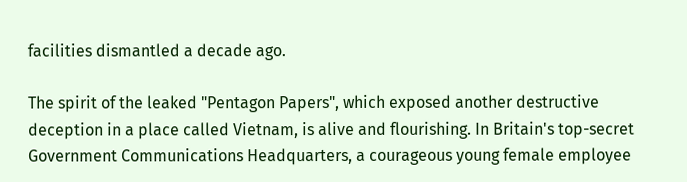facilities dismantled a decade ago.

The spirit of the leaked "Pentagon Papers", which exposed another destructive deception in a place called Vietnam, is alive and flourishing. In Britain's top-secret Government Communications Headquarters, a courageous young female employee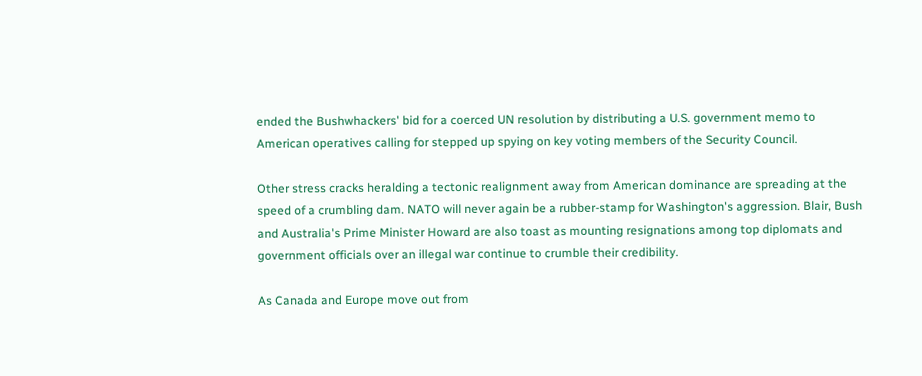ended the Bushwhackers' bid for a coerced UN resolution by distributing a U.S. government memo to American operatives calling for stepped up spying on key voting members of the Security Council.

Other stress cracks heralding a tectonic realignment away from American dominance are spreading at the speed of a crumbling dam. NATO will never again be a rubber-stamp for Washington's aggression. Blair, Bush and Australia's Prime Minister Howard are also toast as mounting resignations among top diplomats and government officials over an illegal war continue to crumble their credibility.

As Canada and Europe move out from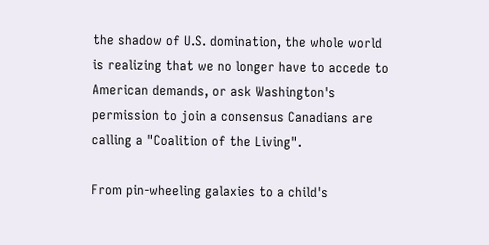the shadow of U.S. domination, the whole world is realizing that we no longer have to accede to American demands, or ask Washington's permission to join a consensus Canadians are calling a "Coalition of the Living".

From pin-wheeling galaxies to a child's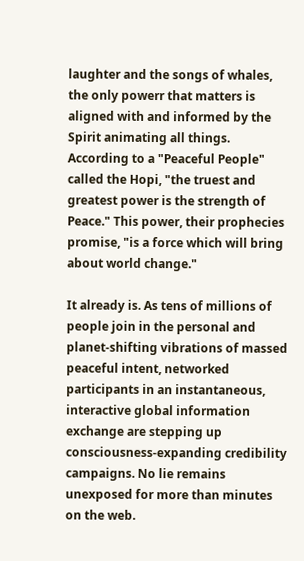laughter and the songs of whales, the only powerr that matters is aligned with and informed by the Spirit animating all things. According to a "Peaceful People" called the Hopi, "the truest and greatest power is the strength of Peace." This power, their prophecies promise, "is a force which will bring about world change."

It already is. As tens of millions of people join in the personal and planet-shifting vibrations of massed peaceful intent, networked participants in an instantaneous, interactive global information exchange are stepping up consciousness-expanding credibility campaigns. No lie remains unexposed for more than minutes on the web.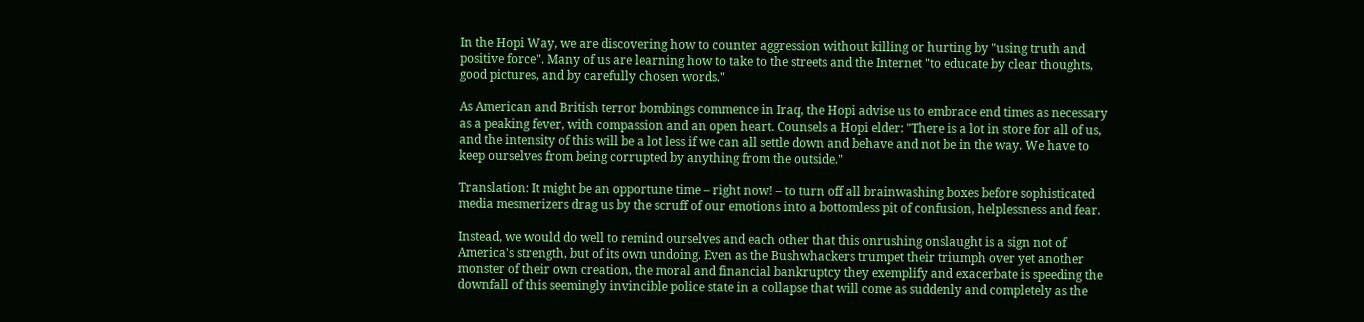In the Hopi Way, we are discovering how to counter aggression without killing or hurting by "using truth and positive force". Many of us are learning how to take to the streets and the Internet "to educate by clear thoughts, good pictures, and by carefully chosen words."

As American and British terror bombings commence in Iraq, the Hopi advise us to embrace end times as necessary as a peaking fever, with compassion and an open heart. Counsels a Hopi elder: "There is a lot in store for all of us, and the intensity of this will be a lot less if we can all settle down and behave and not be in the way. We have to keep ourselves from being corrupted by anything from the outside."

Translation: It might be an opportune time – right now! – to turn off all brainwashing boxes before sophisticated media mesmerizers drag us by the scruff of our emotions into a bottomless pit of confusion, helplessness and fear.

Instead, we would do well to remind ourselves and each other that this onrushing onslaught is a sign not of America's strength, but of its own undoing. Even as the Bushwhackers trumpet their triumph over yet another monster of their own creation, the moral and financial bankruptcy they exemplify and exacerbate is speeding the downfall of this seemingly invincible police state in a collapse that will come as suddenly and completely as the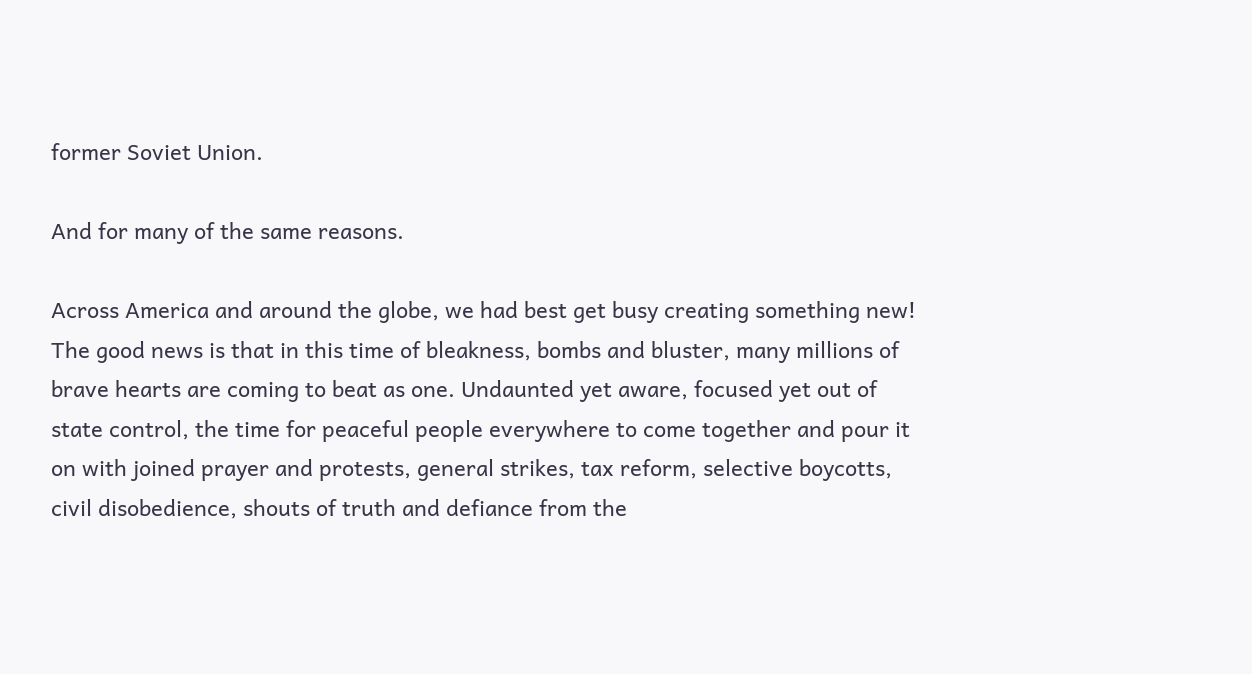former Soviet Union.

And for many of the same reasons.

Across America and around the globe, we had best get busy creating something new! The good news is that in this time of bleakness, bombs and bluster, many millions of brave hearts are coming to beat as one. Undaunted yet aware, focused yet out of state control, the time for peaceful people everywhere to come together and pour it on with joined prayer and protests, general strikes, tax reform, selective boycotts, civil disobedience, shouts of truth and defiance from the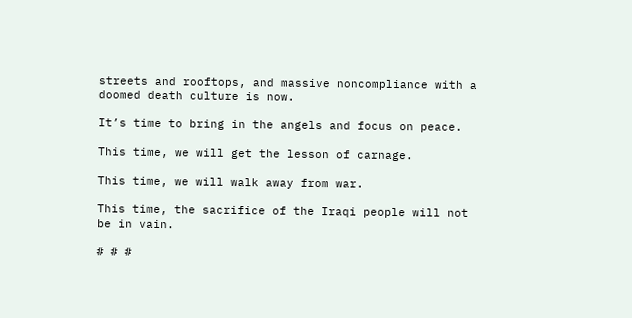streets and rooftops, and massive noncompliance with a doomed death culture is now.

It’s time to bring in the angels and focus on peace.

This time, we will get the lesson of carnage.

This time, we will walk away from war.

This time, the sacrifice of the Iraqi people will not be in vain.

# # #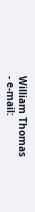William Thomas
- e-mail: